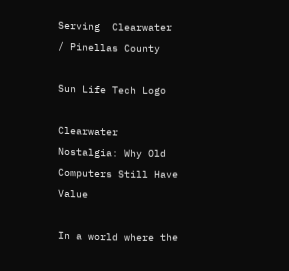Serving  Clearwater / Pinellas County

Sun Life Tech Logo

Clearwater Nostalgia: Why Old Computers Still Have Value

In a world where the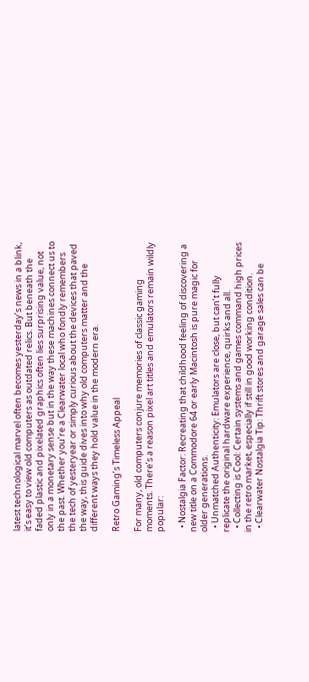latest technological marvel often becomes yesterday’s news in a blink, it’s easy to view old computers as outdated relics. But beneath the faded plastic and pixelated graphics often lies surprising value, not only in a monetary sense but in the way these machines connect us to the past. Whether you’re a Clearwater local who fondly remembers the tech of yesteryear or simply curious about the devices that paved the way, this guide dives into why old computers matter and the different ways they hold value in the modern era.

Retro Gaming’s Timeless Appeal

For many, old computers conjure memories of classic gaming moments. There’s a reason pixel art titles and emulators remain wildly popular:

  • Nostalgia Factor: Recreating that childhood feeling of discovering a new title on a Commodore 64 or early Macintosh is pure magic for older generations.
  • Unmatched Authenticity: Emulators are close, but can’t fully replicate the original hardware experience, quirks and all.
  • Collecting is Cool: Certain systems and games command high prices in the retro market, especially if still in good working condition.
  • Clearwater Nostalgia Tip: Thrift stores and garage sales can be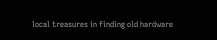local treasures in finding old hardware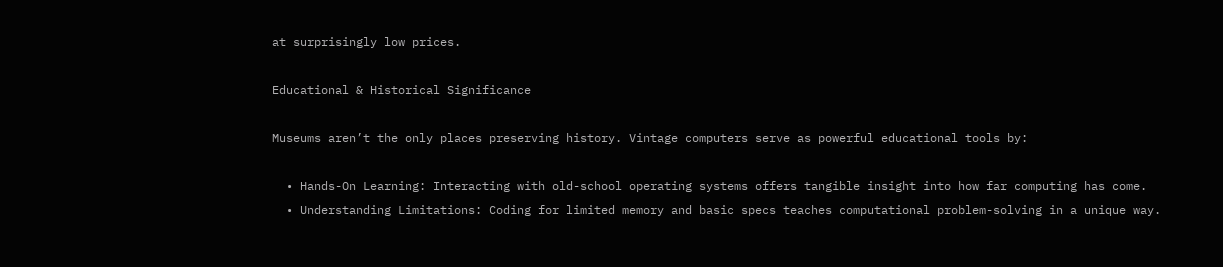at surprisingly low prices.

Educational & Historical Significance

Museums aren’t the only places preserving history. Vintage computers serve as powerful educational tools by:

  • Hands-On Learning: Interacting with old-school operating systems offers tangible insight into how far computing has come.
  • Understanding Limitations: Coding for limited memory and basic specs teaches computational problem-solving in a unique way.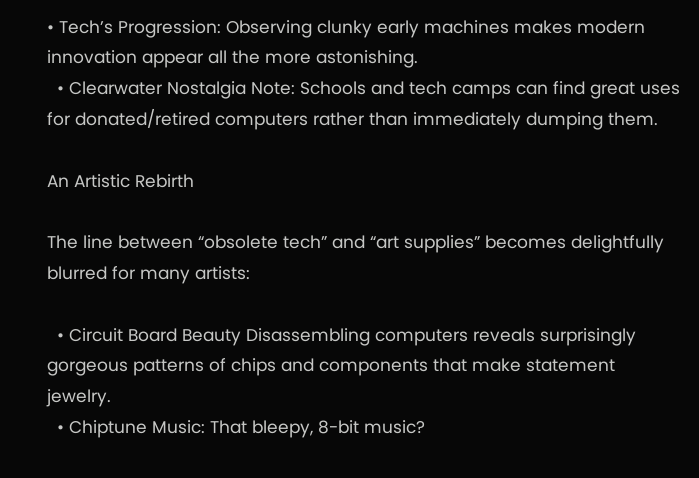• Tech’s Progression: Observing clunky early machines makes modern innovation appear all the more astonishing.
  • Clearwater Nostalgia Note: Schools and tech camps can find great uses for donated/retired computers rather than immediately dumping them.

An Artistic Rebirth

The line between “obsolete tech” and “art supplies” becomes delightfully blurred for many artists:

  • Circuit Board Beauty Disassembling computers reveals surprisingly gorgeous patterns of chips and components that make statement jewelry.
  • Chiptune Music: That bleepy, 8-bit music?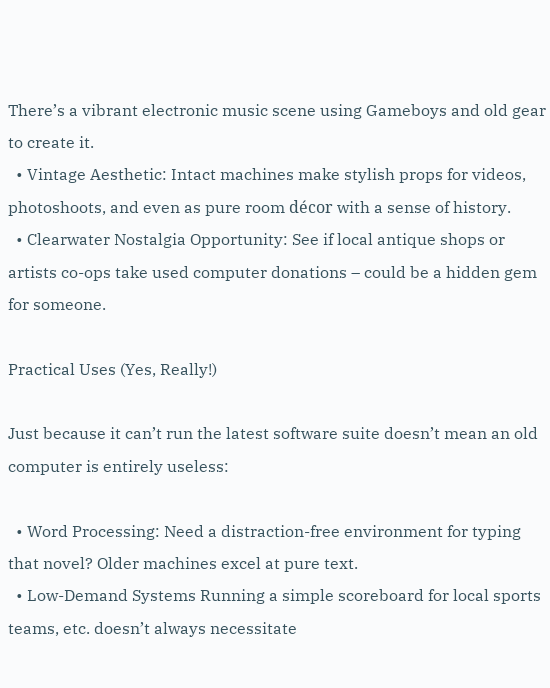There’s a vibrant electronic music scene using Gameboys and old gear to create it.
  • Vintage Aesthetic: Intact machines make stylish props for videos, photoshoots, and even as pure room décor with a sense of history.
  • Clearwater Nostalgia Opportunity: See if local antique shops or artists co-ops take used computer donations – could be a hidden gem for someone.

Practical Uses (Yes, Really!)

Just because it can’t run the latest software suite doesn’t mean an old computer is entirely useless:

  • Word Processing: Need a distraction-free environment for typing that novel? Older machines excel at pure text.
  • Low-Demand Systems Running a simple scoreboard for local sports teams, etc. doesn’t always necessitate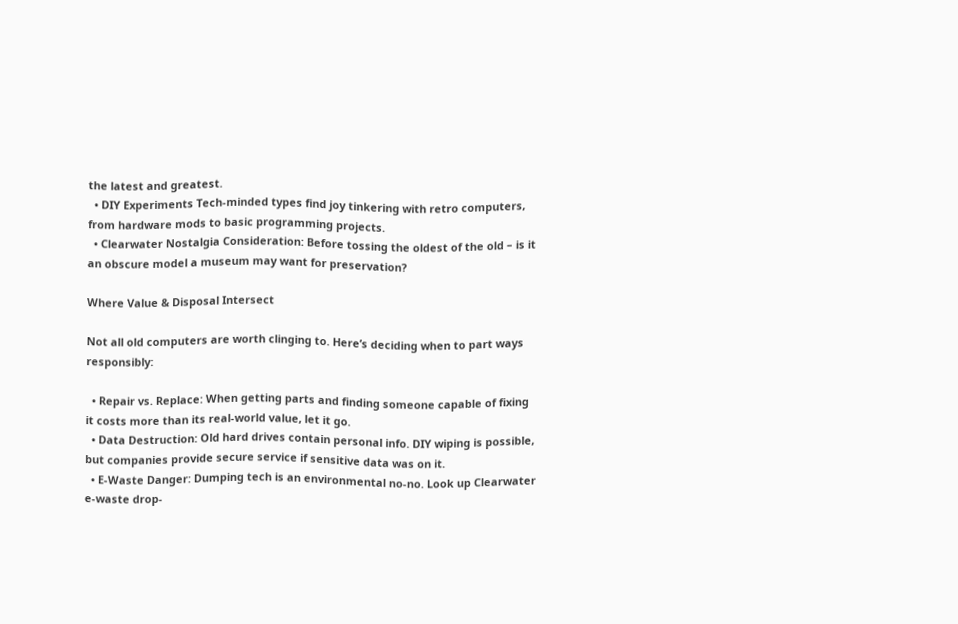the latest and greatest.
  • DIY Experiments Tech-minded types find joy tinkering with retro computers, from hardware mods to basic programming projects.
  • Clearwater Nostalgia Consideration: Before tossing the oldest of the old – is it an obscure model a museum may want for preservation?

Where Value & Disposal Intersect

Not all old computers are worth clinging to. Here’s deciding when to part ways responsibly:

  • Repair vs. Replace: When getting parts and finding someone capable of fixing it costs more than its real-world value, let it go.
  • Data Destruction: Old hard drives contain personal info. DIY wiping is possible, but companies provide secure service if sensitive data was on it.
  • E-Waste Danger: Dumping tech is an environmental no-no. Look up Clearwater e-waste drop-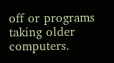off or programs taking older computers.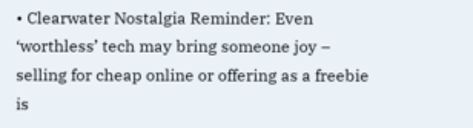• Clearwater Nostalgia Reminder: Even ‘worthless’ tech may bring someone joy – selling for cheap online or offering as a freebie is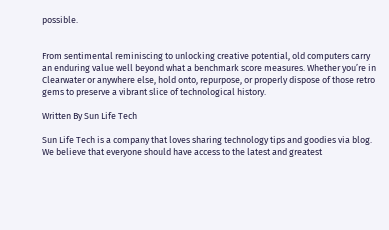possible.


From sentimental reminiscing to unlocking creative potential, old computers carry an enduring value well beyond what a benchmark score measures. Whether you’re in Clearwater or anywhere else, hold onto, repurpose, or properly dispose of those retro gems to preserve a vibrant slice of technological history.

Written By Sun Life Tech

Sun Life Tech is a company that loves sharing technology tips and goodies via blog. We believe that everyone should have access to the latest and greatest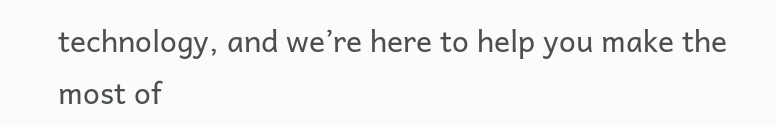technology, and we’re here to help you make the most of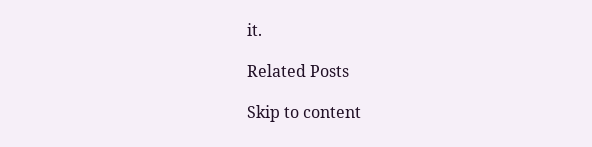it.

Related Posts

Skip to content